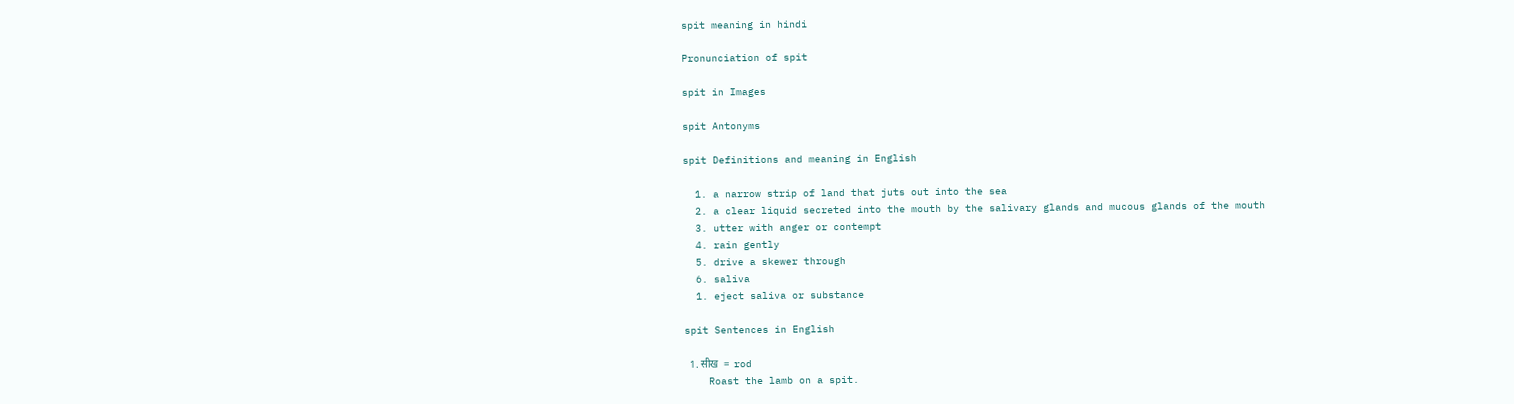spit meaning in hindi

Pronunciation of spit

spit in Images

spit Antonyms

spit Definitions and meaning in English

  1. a narrow strip of land that juts out into the sea
  2. a clear liquid secreted into the mouth by the salivary glands and mucous glands of the mouth
  3. utter with anger or contempt
  4. rain gently
  5. drive a skewer through
  6. saliva
  1. eject saliva or substance

spit Sentences in English

  1. सीख  =  rod
    Roast the lamb on a spit.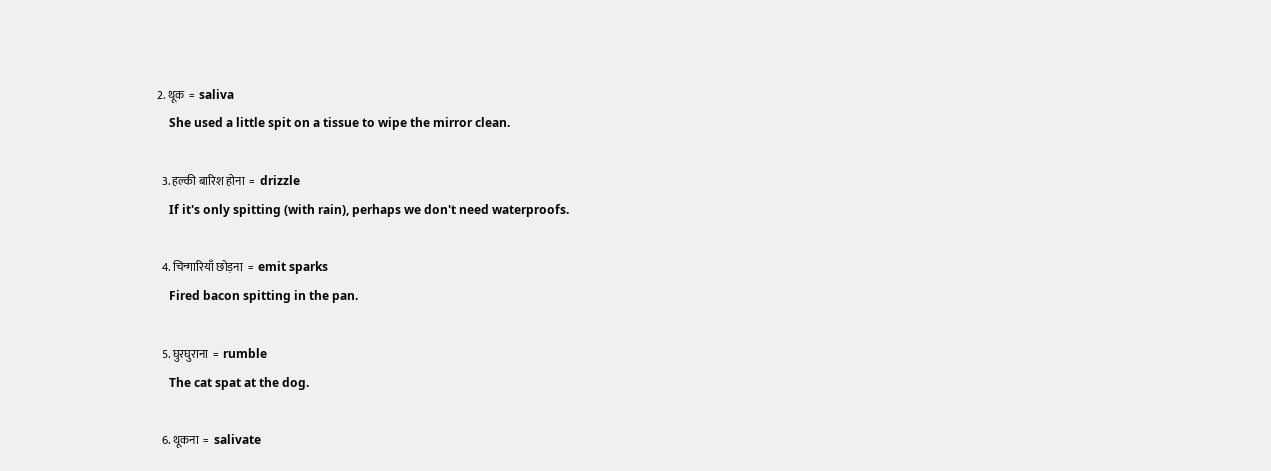2. थूक  =  saliva
    She used a little spit on a tissue to wipe the mirror clean.

  3. हल्की बारिश होना  =  drizzle
    If it's only spitting (with rain), perhaps we don't need waterproofs.

  4. चिन्गारियाँ छोड़ना  =  emit sparks
    Fired bacon spitting in the pan.

  5. घुरघुराना  =  rumble
    The cat spat at the dog.

  6. थूकना  =  salivate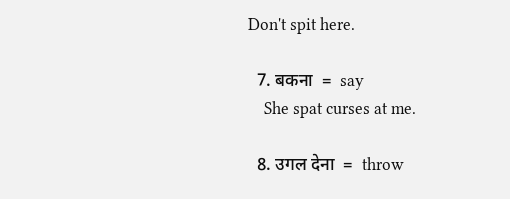Don't spit here.

  7. बकना  =  say
    She spat curses at me.

  8. उगल देना  =  throw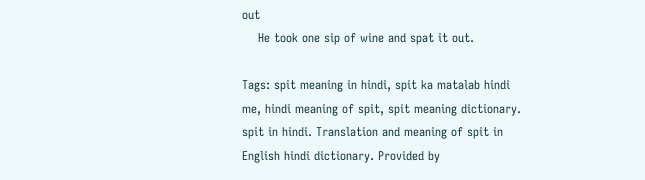out
    He took one sip of wine and spat it out.

Tags: spit meaning in hindi, spit ka matalab hindi me, hindi meaning of spit, spit meaning dictionary. spit in hindi. Translation and meaning of spit in English hindi dictionary. Provided by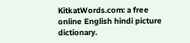KitkatWords.com: a free online English hindi picture dictionary.